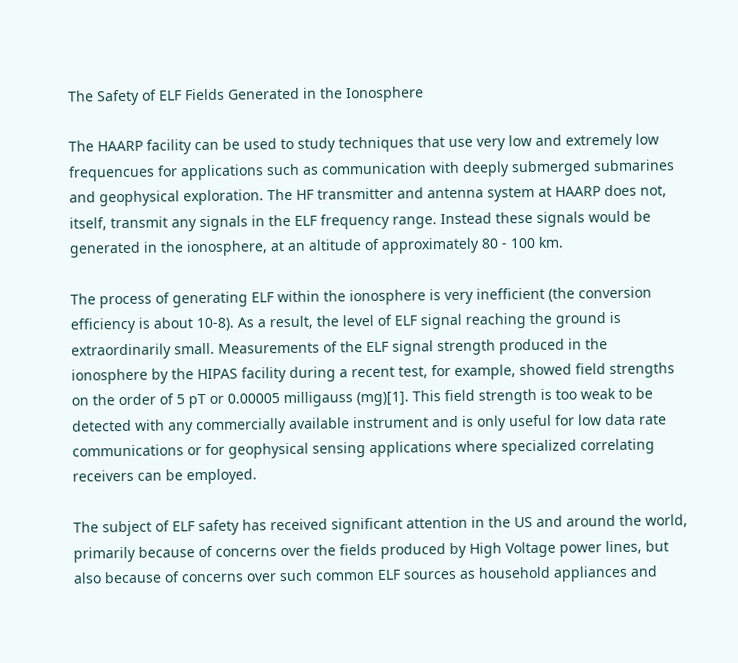The Safety of ELF Fields Generated in the Ionosphere

The HAARP facility can be used to study techniques that use very low and extremely low frequencues for applications such as communication with deeply submerged submarines and geophysical exploration. The HF transmitter and antenna system at HAARP does not, itself, transmit any signals in the ELF frequency range. Instead these signals would be generated in the ionosphere, at an altitude of approximately 80 - 100 km.

The process of generating ELF within the ionosphere is very inefficient (the conversion efficiency is about 10-8). As a result, the level of ELF signal reaching the ground is extraordinarily small. Measurements of the ELF signal strength produced in the ionosphere by the HIPAS facility during a recent test, for example, showed field strengths on the order of 5 pT or 0.00005 milligauss (mg)[1]. This field strength is too weak to be detected with any commercially available instrument and is only useful for low data rate communications or for geophysical sensing applications where specialized correlating receivers can be employed.

The subject of ELF safety has received significant attention in the US and around the world, primarily because of concerns over the fields produced by High Voltage power lines, but also because of concerns over such common ELF sources as household appliances and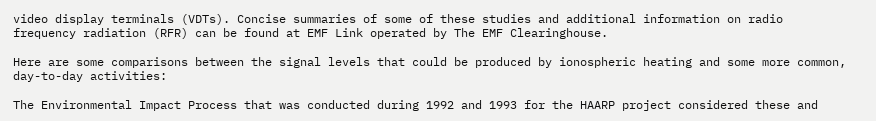video display terminals (VDTs). Concise summaries of some of these studies and additional information on radio frequency radiation (RFR) can be found at EMF Link operated by The EMF Clearinghouse.

Here are some comparisons between the signal levels that could be produced by ionospheric heating and some more common, day-to-day activities:

The Environmental Impact Process that was conducted during 1992 and 1993 for the HAARP project considered these and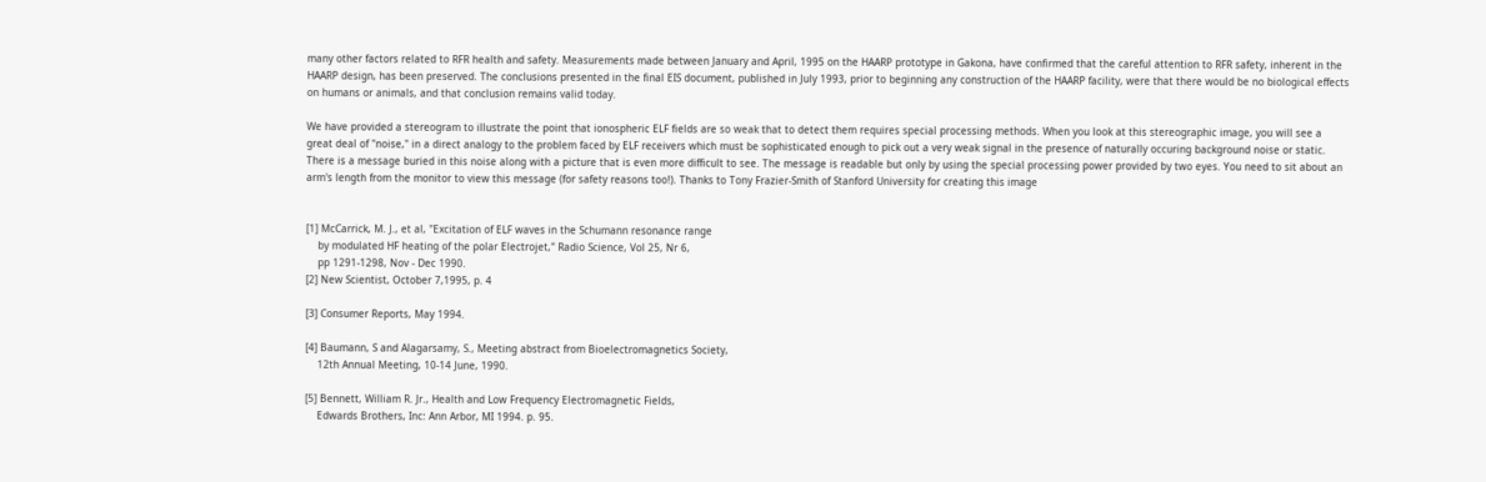many other factors related to RFR health and safety. Measurements made between January and April, 1995 on the HAARP prototype in Gakona, have confirmed that the careful attention to RFR safety, inherent in the HAARP design, has been preserved. The conclusions presented in the final EIS document, published in July 1993, prior to beginning any construction of the HAARP facility, were that there would be no biological effects on humans or animals, and that conclusion remains valid today.

We have provided a stereogram to illustrate the point that ionospheric ELF fields are so weak that to detect them requires special processing methods. When you look at this stereographic image, you will see a great deal of "noise," in a direct analogy to the problem faced by ELF receivers which must be sophisticated enough to pick out a very weak signal in the presence of naturally occuring background noise or static. There is a message buried in this noise along with a picture that is even more difficult to see. The message is readable but only by using the special processing power provided by two eyes. You need to sit about an arm's length from the monitor to view this message (for safety reasons too!). Thanks to Tony Frazier-Smith of Stanford University for creating this image


[1] McCarrick, M. J., et al, "Excitation of ELF waves in the Schumann resonance range
    by modulated HF heating of the polar Electrojet," Radio Science, Vol 25, Nr 6,
    pp 1291-1298, Nov - Dec 1990.
[2] New Scientist, October 7,1995, p. 4

[3] Consumer Reports, May 1994.

[4] Baumann, S and Alagarsamy, S., Meeting abstract from Bioelectromagnetics Society,
    12th Annual Meeting, 10-14 June, 1990.

[5] Bennett, William R. Jr., Health and Low Frequency Electromagnetic Fields,
    Edwards Brothers, Inc: Ann Arbor, MI 1994. p. 95.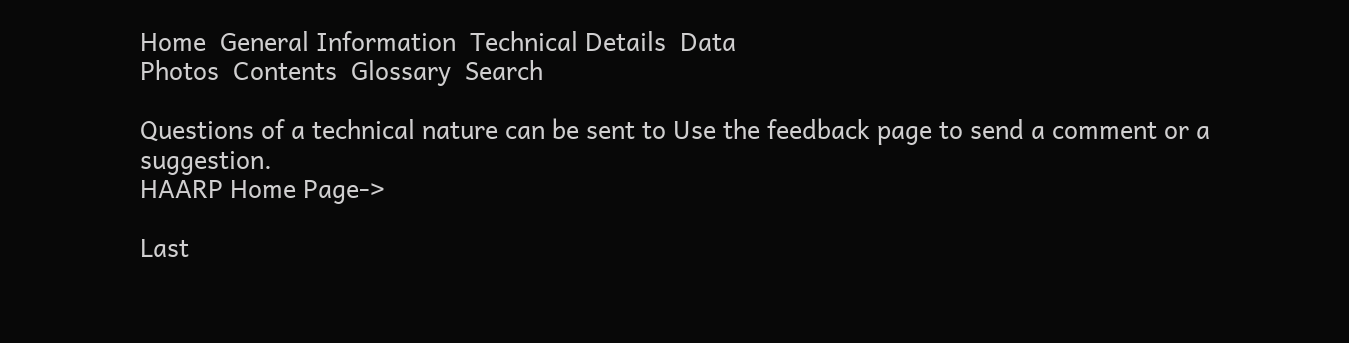Home  General Information  Technical Details  Data
Photos  Contents  Glossary  Search

Questions of a technical nature can be sent to Use the feedback page to send a comment or a suggestion.
HAARP Home Page->

Last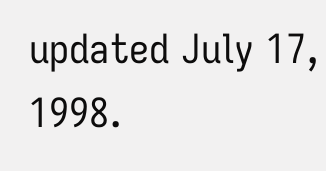updated July 17, 1998.